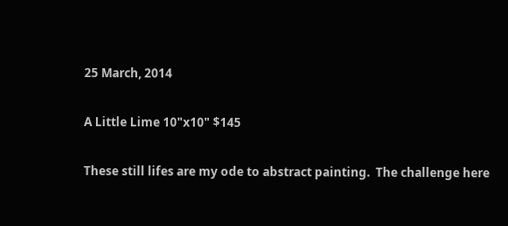25 March, 2014

A Little Lime 10"x10" $145

These still lifes are my ode to abstract painting.  The challenge here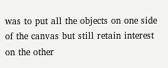was to put all the objects on one side of the canvas but still retain interest on the other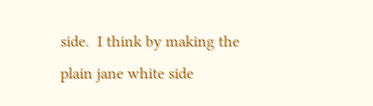side.  I think by making the plain jane white side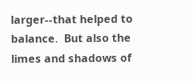larger--that helped to balance.  But also the limes and shadows of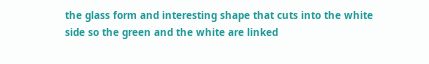the glass form and interesting shape that cuts into the white side so the green and the white are linked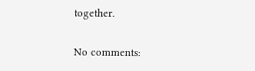together.

No comments: